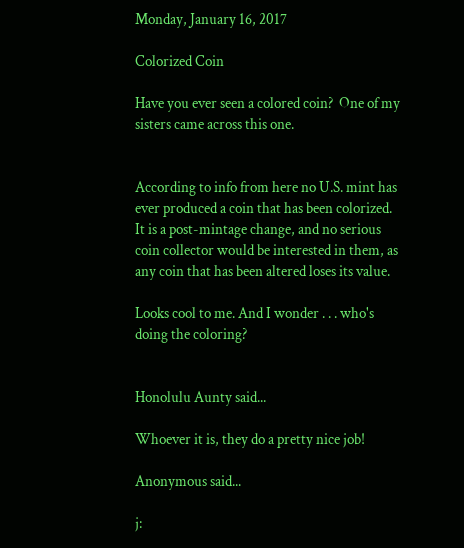Monday, January 16, 2017

Colorized Coin

Have you ever seen a colored coin?  One of my sisters came across this one.


According to info from here no U.S. mint has ever produced a coin that has been colorized. It is a post-mintage change, and no serious coin collector would be interested in them, as any coin that has been altered loses its value.

Looks cool to me. And I wonder . . . who's doing the coloring?


Honolulu Aunty said...

Whoever it is, they do a pretty nice job!

Anonymous said...

j: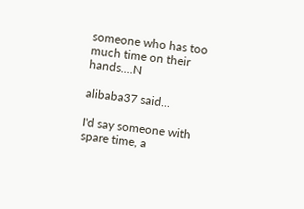someone who has too much time on their hands....N

alibaba37 said...

I'd say someone with spare time, a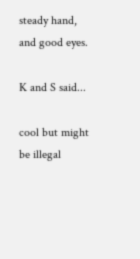steady hand, and good eyes.

K and S said...

cool but might be illegal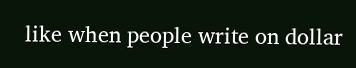like when people write on dollar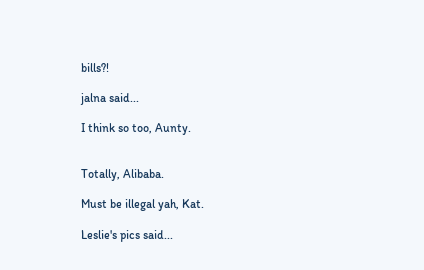bills?!

jalna said...

I think so too, Aunty.


Totally, Alibaba.

Must be illegal yah, Kat.

Leslie's pics said...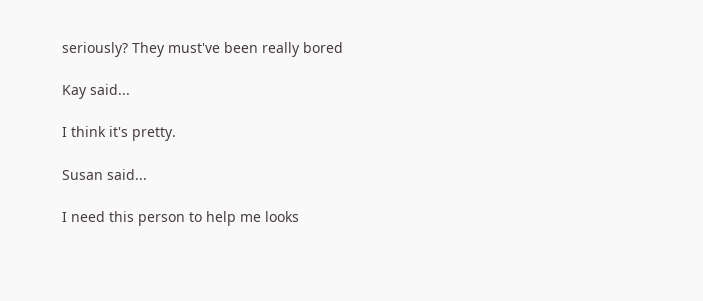seriously? They must've been really bored

Kay said...

I think it's pretty.

Susan said...

I need this person to help me looks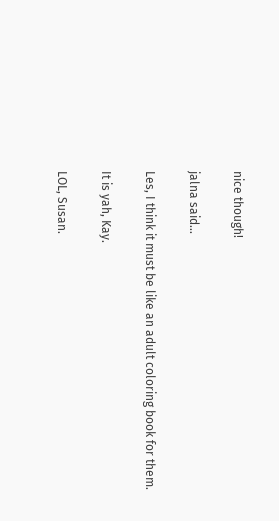nice though!

jalna said...

Les, I think it must be like an adult coloring book for them.

It is yah, Kay.

LOL, Susan.